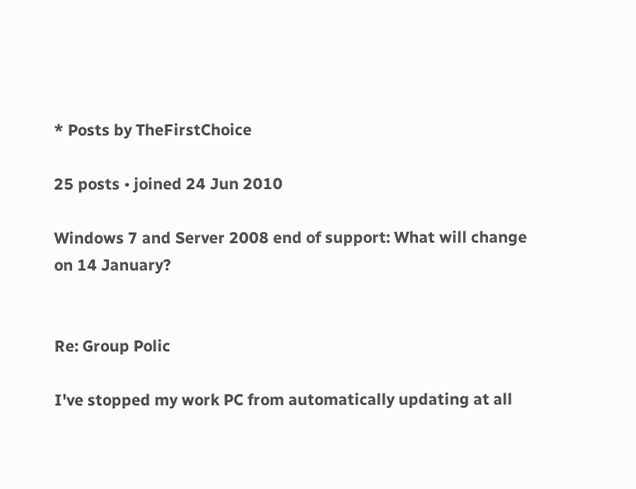* Posts by TheFirstChoice

25 posts • joined 24 Jun 2010

Windows 7 and Server 2008 end of support: What will change on 14 January?


Re: Group Polic

I've stopped my work PC from automatically updating at all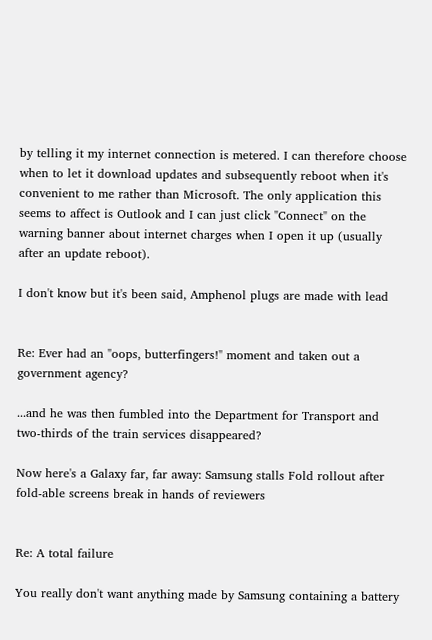by telling it my internet connection is metered. I can therefore choose when to let it download updates and subsequently reboot when it's convenient to me rather than Microsoft. The only application this seems to affect is Outlook and I can just click "Connect" on the warning banner about internet charges when I open it up (usually after an update reboot).

I don't know but it's been said, Amphenol plugs are made with lead


Re: Ever had an "oops, butterfingers!" moment and taken out a government agency?

...and he was then fumbled into the Department for Transport and two-thirds of the train services disappeared?

Now here's a Galaxy far, far away: Samsung stalls Fold rollout after fold-able screens break in hands of reviewers


Re: A total failure

You really don't want anything made by Samsung containing a battery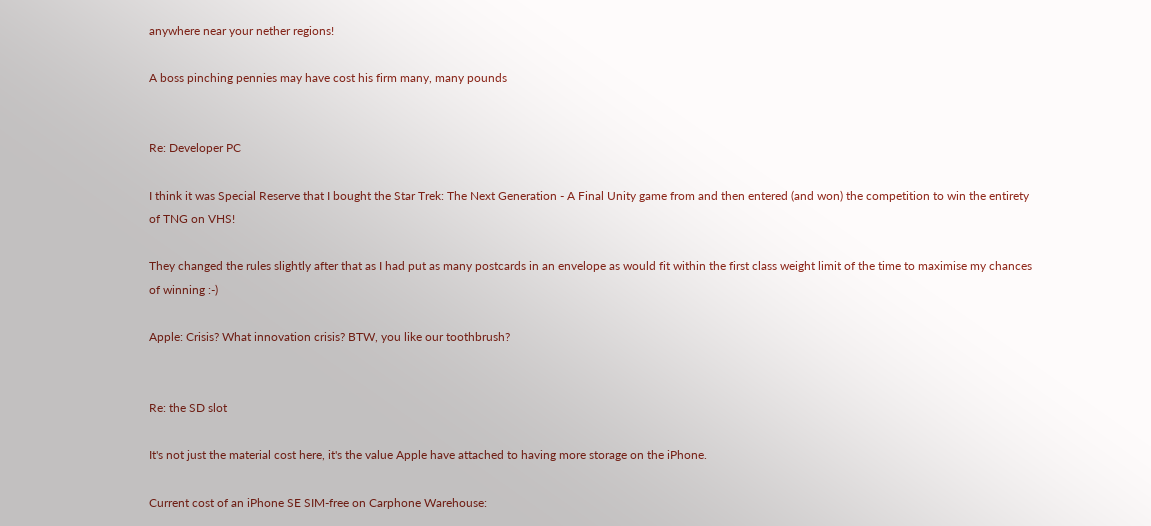anywhere near your nether regions!

A boss pinching pennies may have cost his firm many, many pounds


Re: Developer PC

I think it was Special Reserve that I bought the Star Trek: The Next Generation - A Final Unity game from and then entered (and won) the competition to win the entirety of TNG on VHS!

They changed the rules slightly after that as I had put as many postcards in an envelope as would fit within the first class weight limit of the time to maximise my chances of winning :-)

Apple: Crisis? What innovation crisis? BTW, you like our toothbrush?


Re: the SD slot

It's not just the material cost here, it's the value Apple have attached to having more storage on the iPhone.

Current cost of an iPhone SE SIM-free on Carphone Warehouse: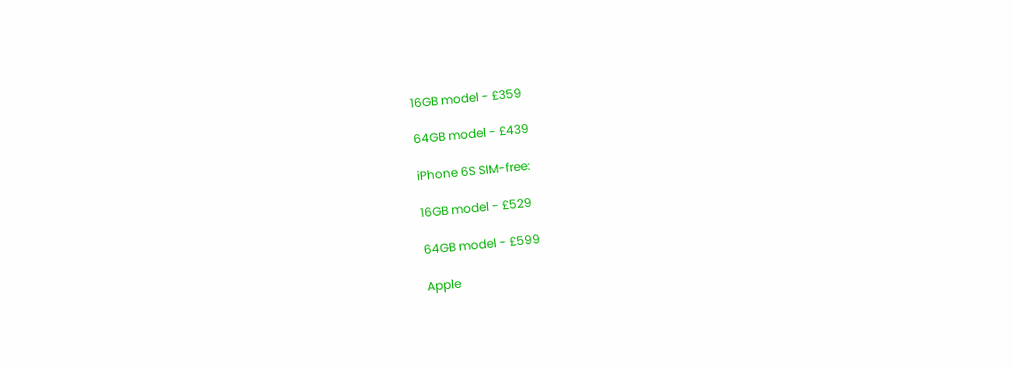16GB model - £359

64GB model - £439

iPhone 6S SIM-free:

16GB model - £529

64GB model - £599

Apple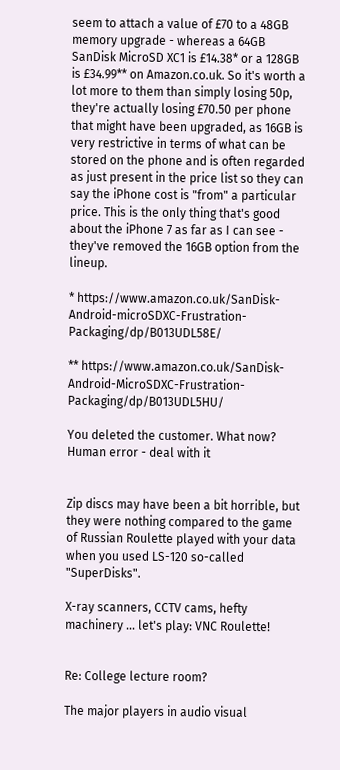seem to attach a value of £70 to a 48GB memory upgrade - whereas a 64GB SanDisk MicroSD XC1 is £14.38* or a 128GB is £34.99** on Amazon.co.uk. So it's worth a lot more to them than simply losing 50p, they're actually losing £70.50 per phone that might have been upgraded, as 16GB is very restrictive in terms of what can be stored on the phone and is often regarded as just present in the price list so they can say the iPhone cost is "from" a particular price. This is the only thing that's good about the iPhone 7 as far as I can see - they've removed the 16GB option from the lineup.

* https://www.amazon.co.uk/SanDisk-Android-microSDXC-Frustration-Packaging/dp/B013UDL58E/

** https://www.amazon.co.uk/SanDisk-Android-MicroSDXC-Frustration-Packaging/dp/B013UDL5HU/

You deleted the customer. What now? Human error - deal with it


Zip discs may have been a bit horrible, but they were nothing compared to the game of Russian Roulette played with your data when you used LS-120 so-called "SuperDisks".

X-ray scanners, CCTV cams, hefty machinery ... let's play: VNC Roulette!


Re: College lecture room?

The major players in audio visual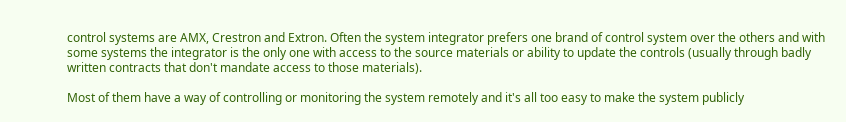control systems are AMX, Crestron and Extron. Often the system integrator prefers one brand of control system over the others and with some systems the integrator is the only one with access to the source materials or ability to update the controls (usually through badly written contracts that don't mandate access to those materials).

Most of them have a way of controlling or monitoring the system remotely and it's all too easy to make the system publicly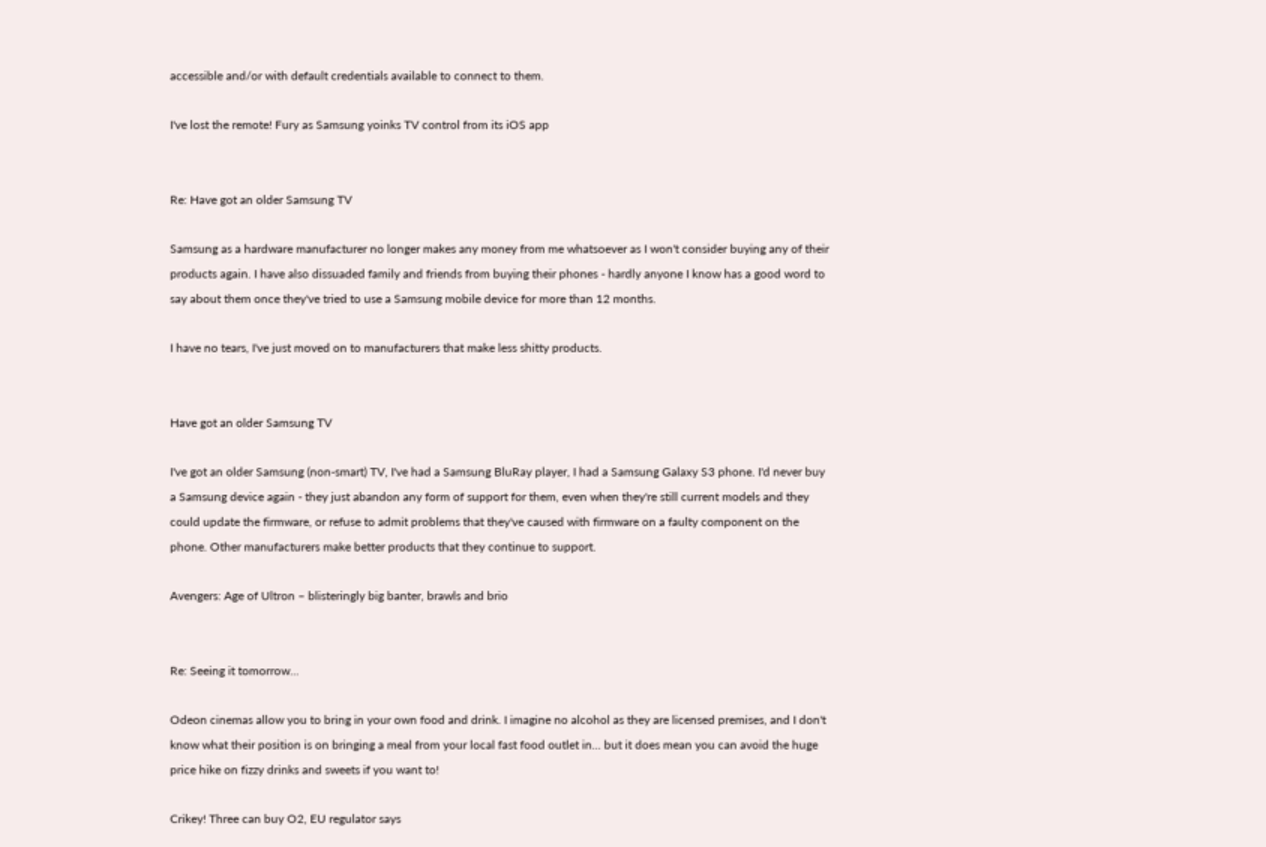accessible and/or with default credentials available to connect to them.

I've lost the remote! Fury as Samsung yoinks TV control from its iOS app


Re: Have got an older Samsung TV

Samsung as a hardware manufacturer no longer makes any money from me whatsoever as I won't consider buying any of their products again. I have also dissuaded family and friends from buying their phones - hardly anyone I know has a good word to say about them once they've tried to use a Samsung mobile device for more than 12 months.

I have no tears, I've just moved on to manufacturers that make less shitty products.


Have got an older Samsung TV

I've got an older Samsung (non-smart) TV, I've had a Samsung BluRay player, I had a Samsung Galaxy S3 phone. I'd never buy a Samsung device again - they just abandon any form of support for them, even when they're still current models and they could update the firmware, or refuse to admit problems that they've caused with firmware on a faulty component on the phone. Other manufacturers make better products that they continue to support.

Avengers: Age of Ultron – blisteringly big banter, brawls and brio


Re: Seeing it tomorrow...

Odeon cinemas allow you to bring in your own food and drink. I imagine no alcohol as they are licensed premises, and I don't know what their position is on bringing a meal from your local fast food outlet in... but it does mean you can avoid the huge price hike on fizzy drinks and sweets if you want to!

Crikey! Three can buy O2, EU regulator says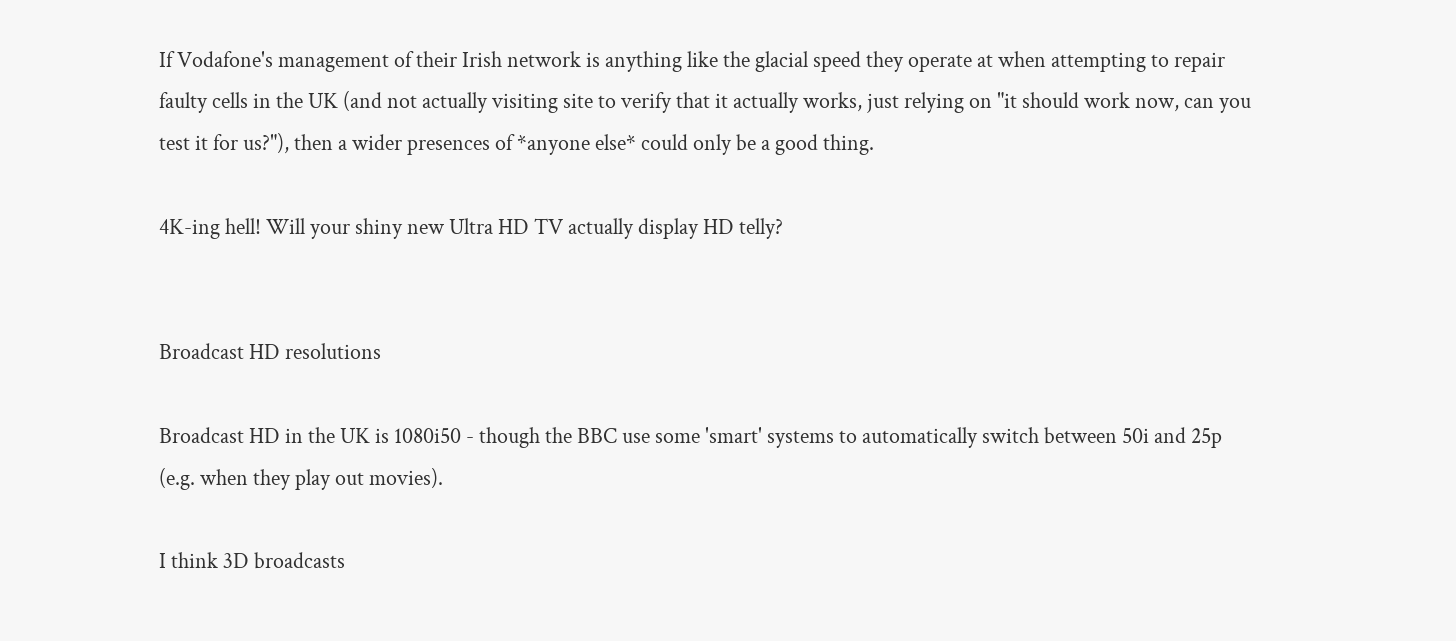If Vodafone's management of their Irish network is anything like the glacial speed they operate at when attempting to repair faulty cells in the UK (and not actually visiting site to verify that it actually works, just relying on "it should work now, can you test it for us?"), then a wider presences of *anyone else* could only be a good thing.

4K-ing hell! Will your shiny new Ultra HD TV actually display HD telly?


Broadcast HD resolutions

Broadcast HD in the UK is 1080i50 - though the BBC use some 'smart' systems to automatically switch between 50i and 25p (e.g. when they play out movies).

I think 3D broadcasts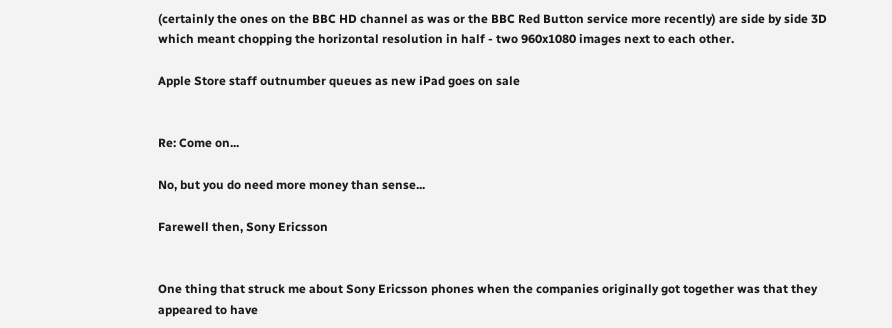(certainly the ones on the BBC HD channel as was or the BBC Red Button service more recently) are side by side 3D which meant chopping the horizontal resolution in half - two 960x1080 images next to each other.

Apple Store staff outnumber queues as new iPad goes on sale


Re: Come on...

No, but you do need more money than sense...

Farewell then, Sony Ericsson


One thing that struck me about Sony Ericsson phones when the companies originally got together was that they appeared to have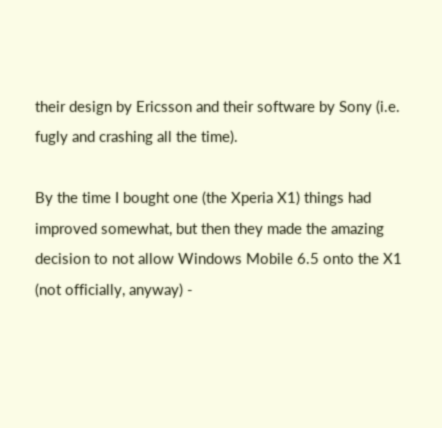their design by Ericsson and their software by Sony (i.e. fugly and crashing all the time).

By the time I bought one (the Xperia X1) things had improved somewhat, but then they made the amazing decision to not allow Windows Mobile 6.5 onto the X1 (not officially, anyway) -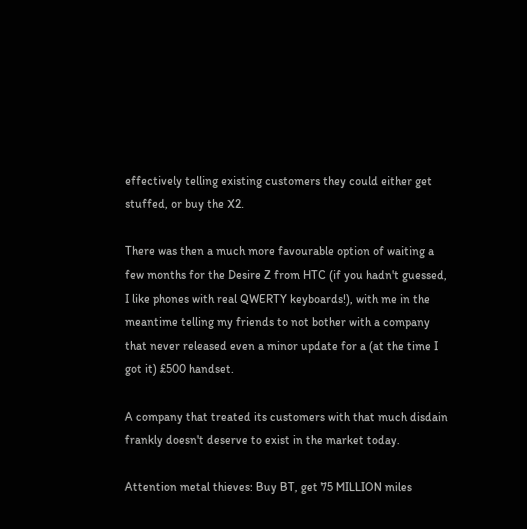effectively telling existing customers they could either get stuffed, or buy the X2.

There was then a much more favourable option of waiting a few months for the Desire Z from HTC (if you hadn't guessed, I like phones with real QWERTY keyboards!), with me in the meantime telling my friends to not bother with a company that never released even a minor update for a (at the time I got it) £500 handset.

A company that treated its customers with that much disdain frankly doesn't deserve to exist in the market today.

Attention metal thieves: Buy BT, get 75 MILLION miles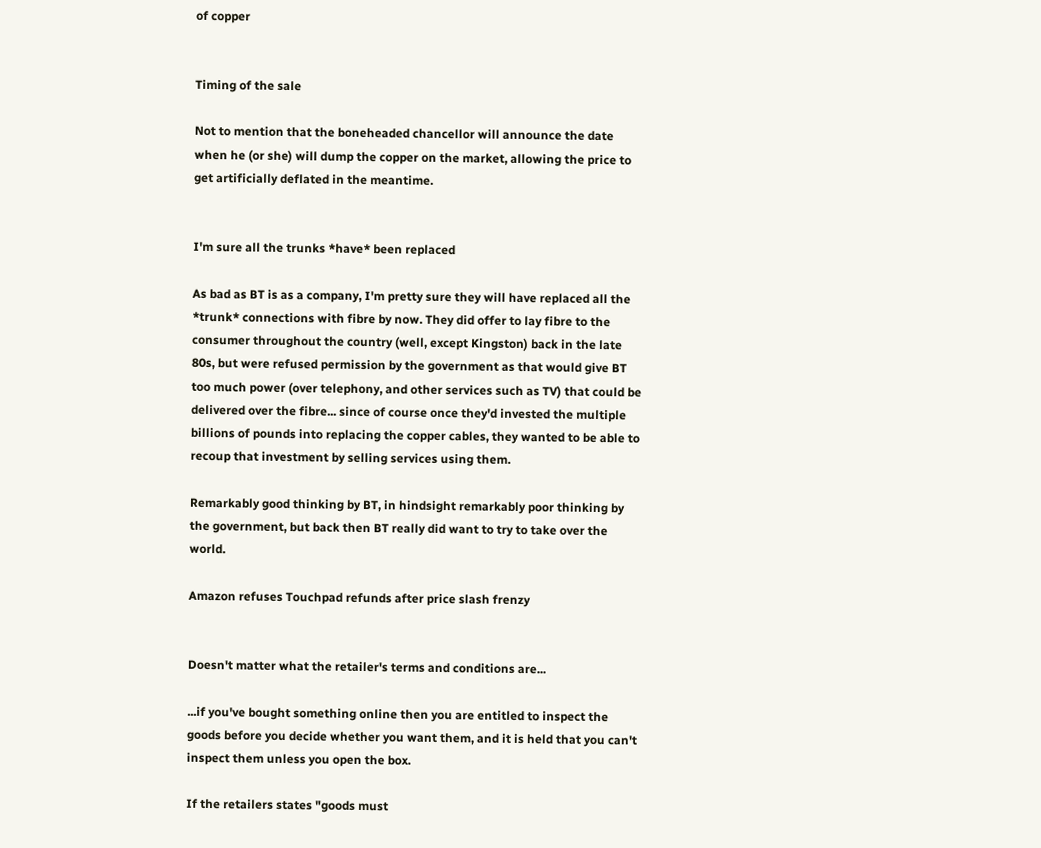of copper


Timing of the sale

Not to mention that the boneheaded chancellor will announce the date when he (or she) will dump the copper on the market, allowing the price to get artificially deflated in the meantime.


I'm sure all the trunks *have* been replaced

As bad as BT is as a company, I'm pretty sure they will have replaced all the *trunk* connections with fibre by now. They did offer to lay fibre to the consumer throughout the country (well, except Kingston) back in the late 80s, but were refused permission by the government as that would give BT too much power (over telephony, and other services such as TV) that could be delivered over the fibre... since of course once they'd invested the multiple billions of pounds into replacing the copper cables, they wanted to be able to recoup that investment by selling services using them.

Remarkably good thinking by BT, in hindsight remarkably poor thinking by the government, but back then BT really did want to try to take over the world.

Amazon refuses Touchpad refunds after price slash frenzy


Doesn't matter what the retailer's terms and conditions are...

...if you've bought something online then you are entitled to inspect the goods before you decide whether you want them, and it is held that you can't inspect them unless you open the box.

If the retailers states "goods must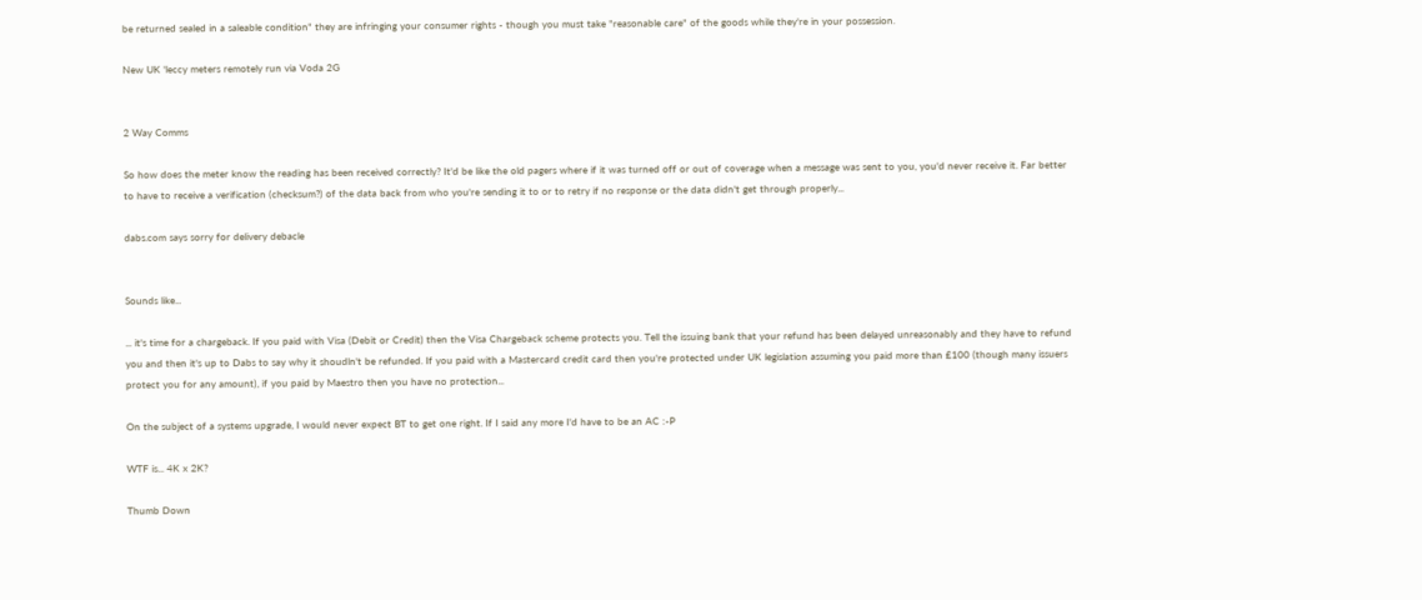be returned sealed in a saleable condition" they are infringing your consumer rights - though you must take "reasonable care" of the goods while they're in your possession.

New UK 'leccy meters remotely run via Voda 2G


2 Way Comms

So how does the meter know the reading has been received correctly? It'd be like the old pagers where if it was turned off or out of coverage when a message was sent to you, you'd never receive it. Far better to have to receive a verification (checksum?) of the data back from who you're sending it to or to retry if no response or the data didn't get through properly...

dabs.com says sorry for delivery debacle


Sounds like...

... it's time for a chargeback. If you paid with Visa (Debit or Credit) then the Visa Chargeback scheme protects you. Tell the issuing bank that your refund has been delayed unreasonably and they have to refund you and then it's up to Dabs to say why it shoudln't be refunded. If you paid with a Mastercard credit card then you're protected under UK legislation assuming you paid more than £100 (though many issuers protect you for any amount), if you paid by Maestro then you have no protection...

On the subject of a systems upgrade, I would never expect BT to get one right. If I said any more I'd have to be an AC :-P

WTF is... 4K x 2K?

Thumb Down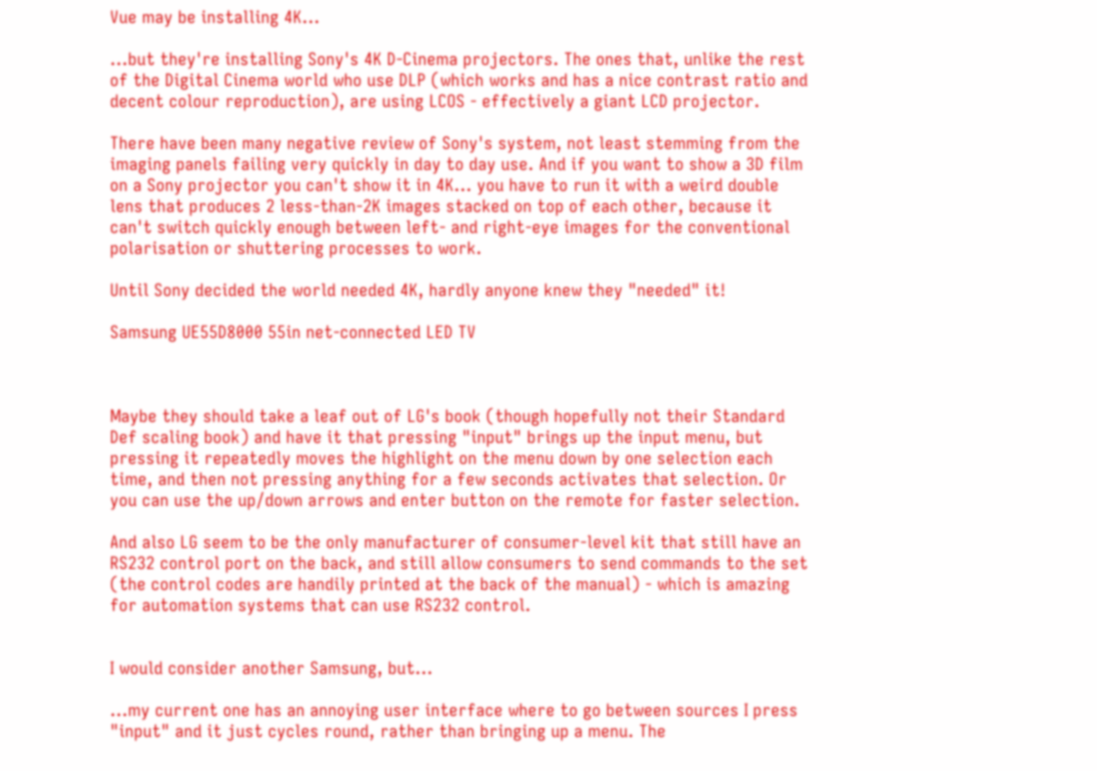Vue may be installing 4K...

...but they're installing Sony's 4K D-Cinema projectors. The ones that, unlike the rest of the Digital Cinema world who use DLP (which works and has a nice contrast ratio and decent colour reproduction), are using LCOS - effectively a giant LCD projector.

There have been many negative review of Sony's system, not least stemming from the imaging panels failing very quickly in day to day use. And if you want to show a 3D film on a Sony projector you can't show it in 4K... you have to run it with a weird double lens that produces 2 less-than-2K images stacked on top of each other, because it can't switch quickly enough between left- and right-eye images for the conventional polarisation or shuttering processes to work.

Until Sony decided the world needed 4K, hardly anyone knew they "needed" it!

Samsung UE55D8000 55in net-connected LED TV



Maybe they should take a leaf out of LG's book (though hopefully not their Standard Def scaling book) and have it that pressing "input" brings up the input menu, but pressing it repeatedly moves the highlight on the menu down by one selection each time, and then not pressing anything for a few seconds activates that selection. Or you can use the up/down arrows and enter button on the remote for faster selection.

And also LG seem to be the only manufacturer of consumer-level kit that still have an RS232 control port on the back, and still allow consumers to send commands to the set (the control codes are handily printed at the back of the manual) - which is amazing for automation systems that can use RS232 control.


I would consider another Samsung, but...

...my current one has an annoying user interface where to go between sources I press "input" and it just cycles round, rather than bringing up a menu. The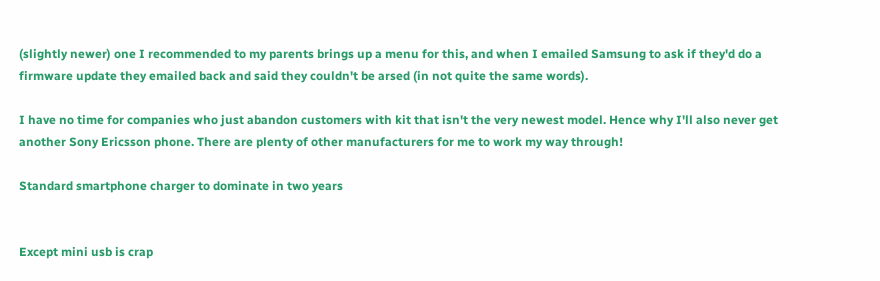(slightly newer) one I recommended to my parents brings up a menu for this, and when I emailed Samsung to ask if they'd do a firmware update they emailed back and said they couldn't be arsed (in not quite the same words).

I have no time for companies who just abandon customers with kit that isn't the very newest model. Hence why I'll also never get another Sony Ericsson phone. There are plenty of other manufacturers for me to work my way through!

Standard smartphone charger to dominate in two years


Except mini usb is crap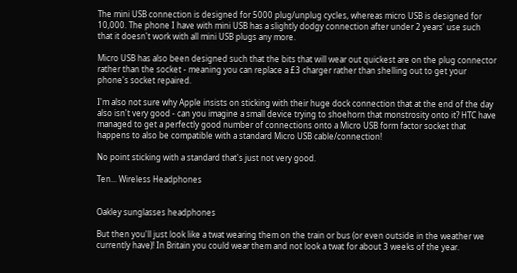The mini USB connection is designed for 5000 plug/unplug cycles, whereas micro USB is designed for 10,000. The phone I have with mini USB has a slightly dodgy connection after under 2 years' use such that it doesn't work with all mini USB plugs any more.

Micro USB has also been designed such that the bits that will wear out quickest are on the plug connector rather than the socket - meaning you can replace a £3 charger rather than shelling out to get your phone's socket repaired.

I'm also not sure why Apple insists on sticking with their huge dock connection that at the end of the day also isn't very good - can you imagine a small device trying to shoehorn that monstrosity onto it? HTC have managed to get a perfectly good number of connections onto a Micro USB form factor socket that happens to also be compatible with a standard Micro USB cable/connection!

No point sticking with a standard that's just not very good.

Ten... Wireless Headphones


Oakley sunglasses headphones

But then you'll just look like a twat wearing them on the train or bus (or even outside in the weather we currently have)! In Britain you could wear them and not look a twat for about 3 weeks of the year.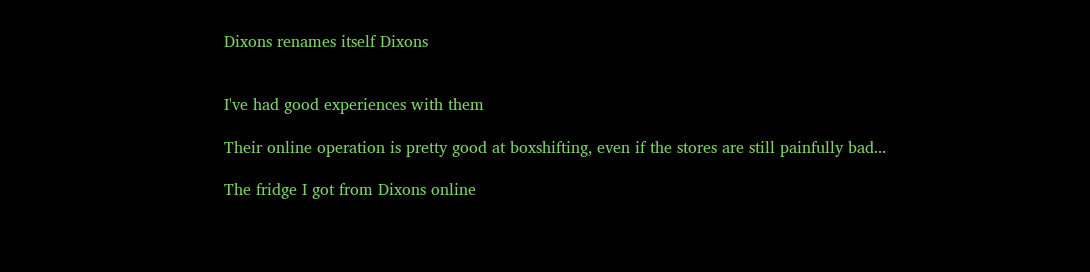Dixons renames itself Dixons


I've had good experiences with them

Their online operation is pretty good at boxshifting, even if the stores are still painfully bad...

The fridge I got from Dixons online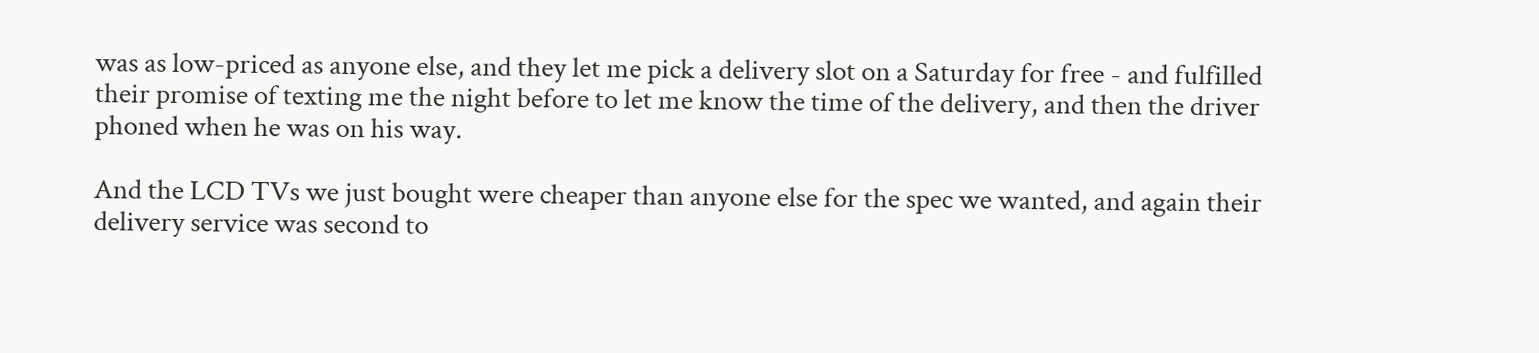was as low-priced as anyone else, and they let me pick a delivery slot on a Saturday for free - and fulfilled their promise of texting me the night before to let me know the time of the delivery, and then the driver phoned when he was on his way.

And the LCD TVs we just bought were cheaper than anyone else for the spec we wanted, and again their delivery service was second to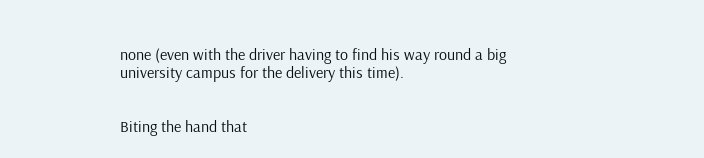none (even with the driver having to find his way round a big university campus for the delivery this time).


Biting the hand that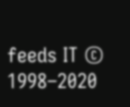feeds IT © 1998–2020